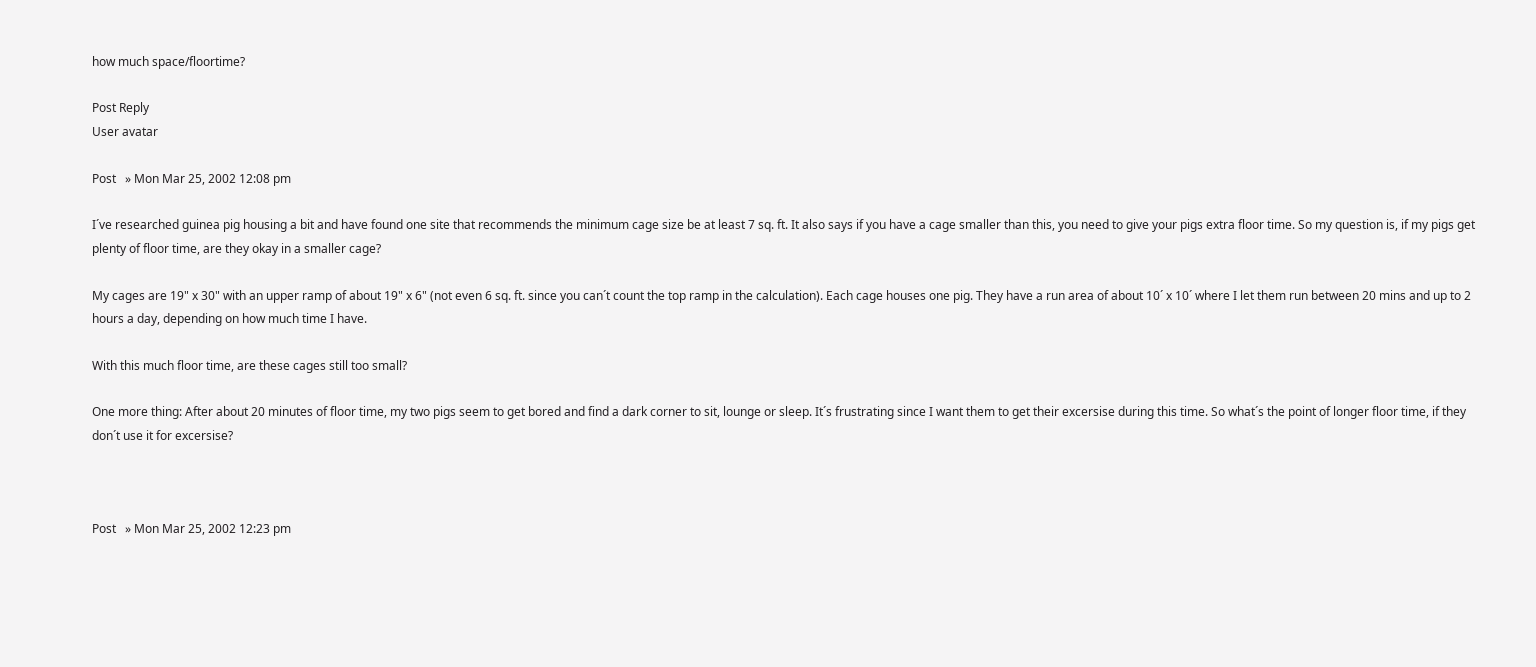how much space/floortime?

Post Reply
User avatar

Post   » Mon Mar 25, 2002 12:08 pm

I´ve researched guinea pig housing a bit and have found one site that recommends the minimum cage size be at least 7 sq. ft. It also says if you have a cage smaller than this, you need to give your pigs extra floor time. So my question is, if my pigs get plenty of floor time, are they okay in a smaller cage?

My cages are 19" x 30" with an upper ramp of about 19" x 6" (not even 6 sq. ft. since you can´t count the top ramp in the calculation). Each cage houses one pig. They have a run area of about 10´ x 10´ where I let them run between 20 mins and up to 2 hours a day, depending on how much time I have.

With this much floor time, are these cages still too small?

One more thing: After about 20 minutes of floor time, my two pigs seem to get bored and find a dark corner to sit, lounge or sleep. It´s frustrating since I want them to get their excersise during this time. So what´s the point of longer floor time, if they don´t use it for excersise?



Post   » Mon Mar 25, 2002 12:23 pm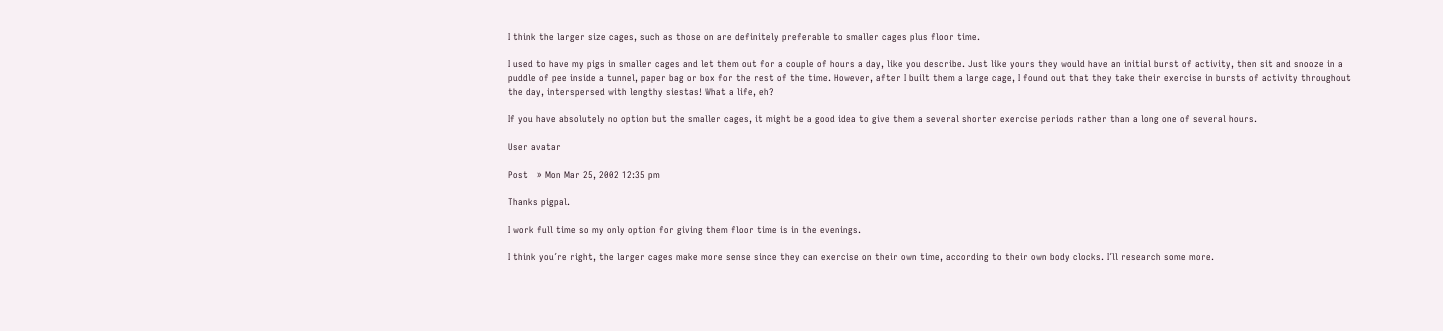I think the larger size cages, such as those on are definitely preferable to smaller cages plus floor time.

I used to have my pigs in smaller cages and let them out for a couple of hours a day, like you describe. Just like yours they would have an initial burst of activity, then sit and snooze in a puddle of pee inside a tunnel, paper bag or box for the rest of the time. However, after I built them a large cage, I found out that they take their exercise in bursts of activity throughout the day, interspersed with lengthy siestas! What a life, eh?

If you have absolutely no option but the smaller cages, it might be a good idea to give them a several shorter exercise periods rather than a long one of several hours.

User avatar

Post   » Mon Mar 25, 2002 12:35 pm

Thanks pigpal.

I work full time so my only option for giving them floor time is in the evenings.

I think you´re right, the larger cages make more sense since they can exercise on their own time, according to their own body clocks. I´ll research some more.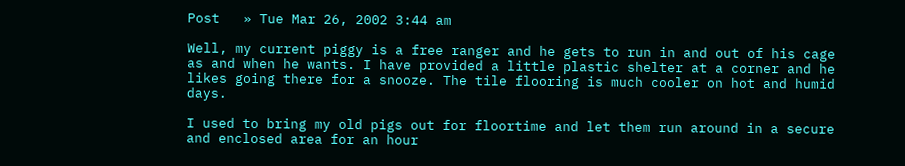Post   » Tue Mar 26, 2002 3:44 am

Well, my current piggy is a free ranger and he gets to run in and out of his cage as and when he wants. I have provided a little plastic shelter at a corner and he likes going there for a snooze. The tile flooring is much cooler on hot and humid days.

I used to bring my old pigs out for floortime and let them run around in a secure and enclosed area for an hour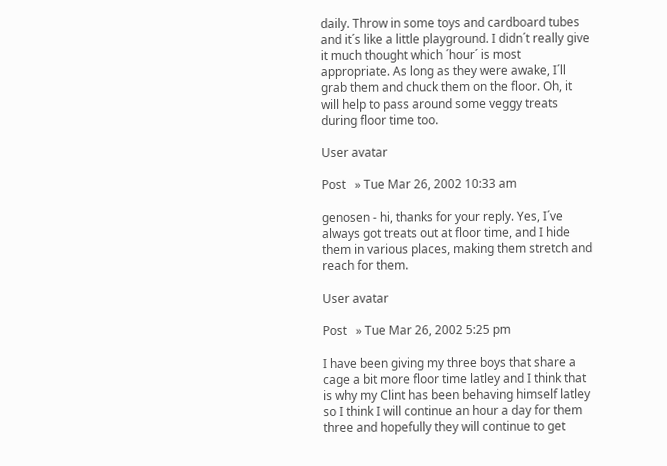daily. Throw in some toys and cardboard tubes and it´s like a little playground. I didn´t really give it much thought which ´hour´ is most appropriate. As long as they were awake, I´ll grab them and chuck them on the floor. Oh, it will help to pass around some veggy treats during floor time too.

User avatar

Post   » Tue Mar 26, 2002 10:33 am

genosen - hi, thanks for your reply. Yes, I´ve always got treats out at floor time, and I hide them in various places, making them stretch and reach for them.

User avatar

Post   » Tue Mar 26, 2002 5:25 pm

I have been giving my three boys that share a cage a bit more floor time latley and I think that is why my Clint has been behaving himself latley so I think I will continue an hour a day for them three and hopefully they will continue to get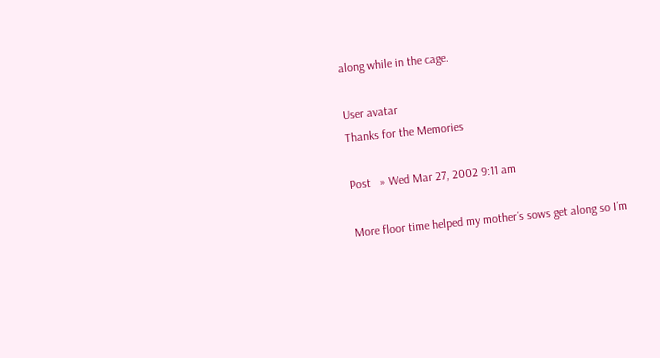along while in the cage.

User avatar
Thanks for the Memories

Post   » Wed Mar 27, 2002 9:11 am

More floor time helped my mother´s sows get along so I´m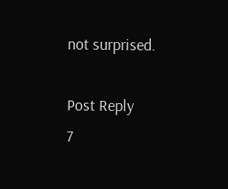not surprised.

Post Reply
7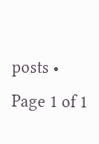posts • Page 1 of 1